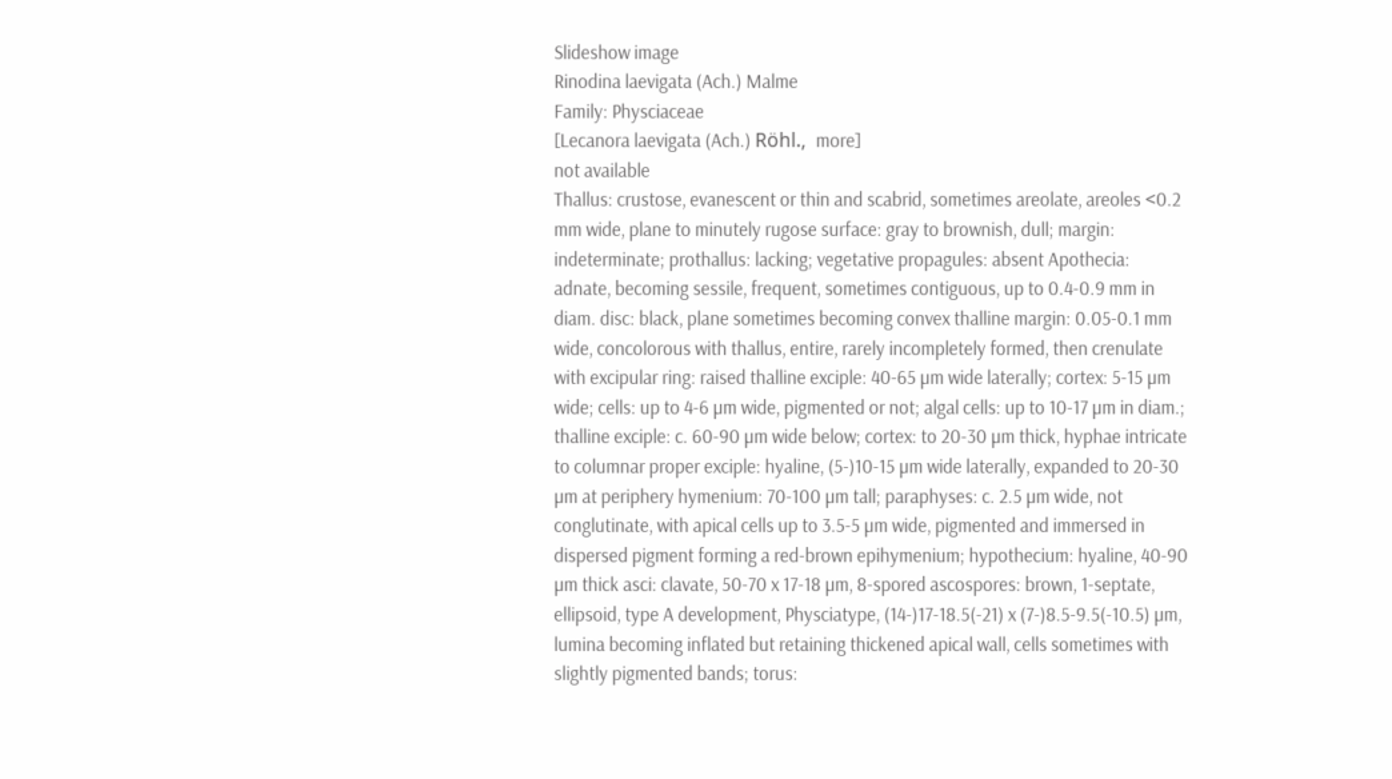Slideshow image
Rinodina laevigata (Ach.) Malme
Family: Physciaceae
[Lecanora laevigata (Ach.) Röhl.,  more]
not available
Thallus: crustose, evanescent or thin and scabrid, sometimes areolate, areoles <0.2 mm wide, plane to minutely rugose surface: gray to brownish, dull; margin: indeterminate; prothallus: lacking; vegetative propagules: absent Apothecia: adnate, becoming sessile, frequent, sometimes contiguous, up to 0.4-0.9 mm in diam. disc: black, plane sometimes becoming convex thalline margin: 0.05-0.1 mm wide, concolorous with thallus, entire, rarely incompletely formed, then crenulate with excipular ring: raised thalline exciple: 40-65 µm wide laterally; cortex: 5-15 µm wide; cells: up to 4-6 µm wide, pigmented or not; algal cells: up to 10-17 µm in diam.; thalline exciple: c. 60-90 µm wide below; cortex: to 20-30 µm thick, hyphae intricate to columnar proper exciple: hyaline, (5-)10-15 µm wide laterally, expanded to 20-30 µm at periphery hymenium: 70-100 µm tall; paraphyses: c. 2.5 µm wide, not conglutinate, with apical cells up to 3.5-5 µm wide, pigmented and immersed in dispersed pigment forming a red-brown epihymenium; hypothecium: hyaline, 40-90 µm thick asci: clavate, 50-70 x 17-18 µm, 8-spored ascospores: brown, 1-septate, ellipsoid, type A development, Physciatype, (14-)17-18.5(-21) x (7-)8.5-9.5(-10.5) µm, lumina becoming inflated but retaining thickened apical wall, cells sometimes with slightly pigmented bands; torus: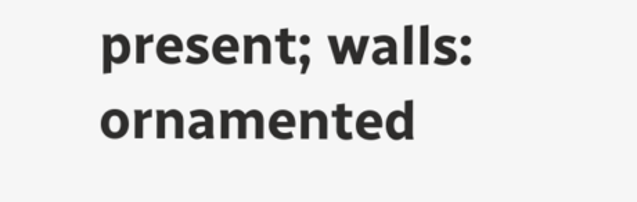present; walls: ornamented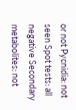or not Pycnidia: not seen Spot tests: all negative Secondary metabolites: not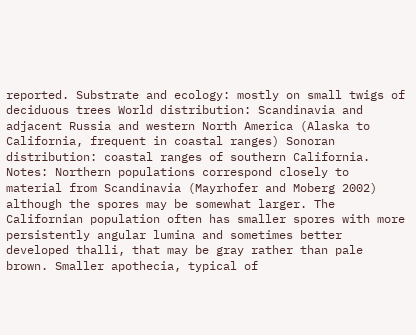reported. Substrate and ecology: mostly on small twigs of deciduous trees World distribution: Scandinavia and adjacent Russia and western North America (Alaska to California, frequent in coastal ranges) Sonoran distribution: coastal ranges of southern California. Notes: Northern populations correspond closely to material from Scandinavia (Mayrhofer and Moberg 2002) although the spores may be somewhat larger. The Californian population often has smaller spores with more persistently angular lumina and sometimes better developed thalli, that may be gray rather than pale brown. Smaller apothecia, typical of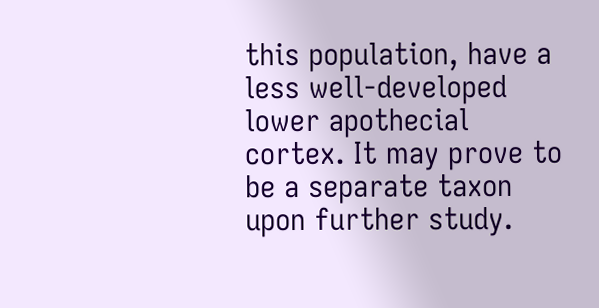this population, have a less well-developed lower apothecial cortex. It may prove to be a separate taxon upon further study.